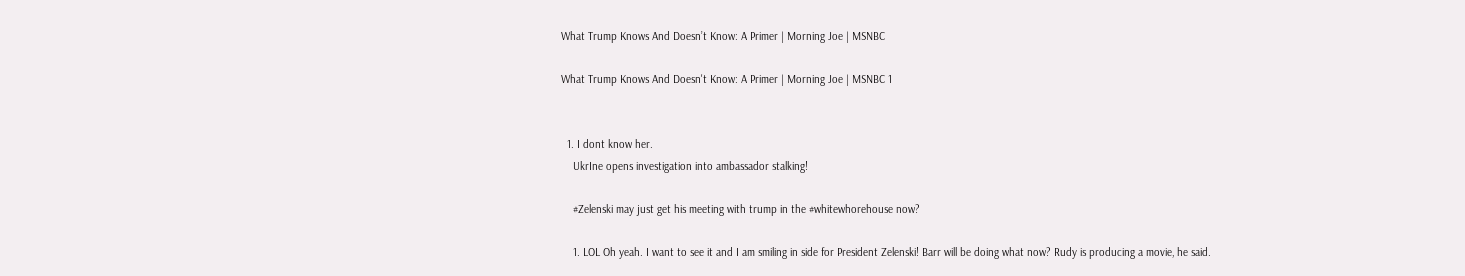What Trump Knows And Doesn’t Know: A Primer | Morning Joe | MSNBC

What Trump Knows And Doesn't Know: A Primer | Morning Joe | MSNBC 1


  1. I dont know her.
    UkrIne opens investigation into ambassador stalking!

    #Zelenski may just get his meeting with trump in the #whitewhorehouse now?

    1. LOL Oh yeah. I want to see it and I am smiling in side for President Zelenski! Barr will be doing what now? Rudy is producing a movie, he said.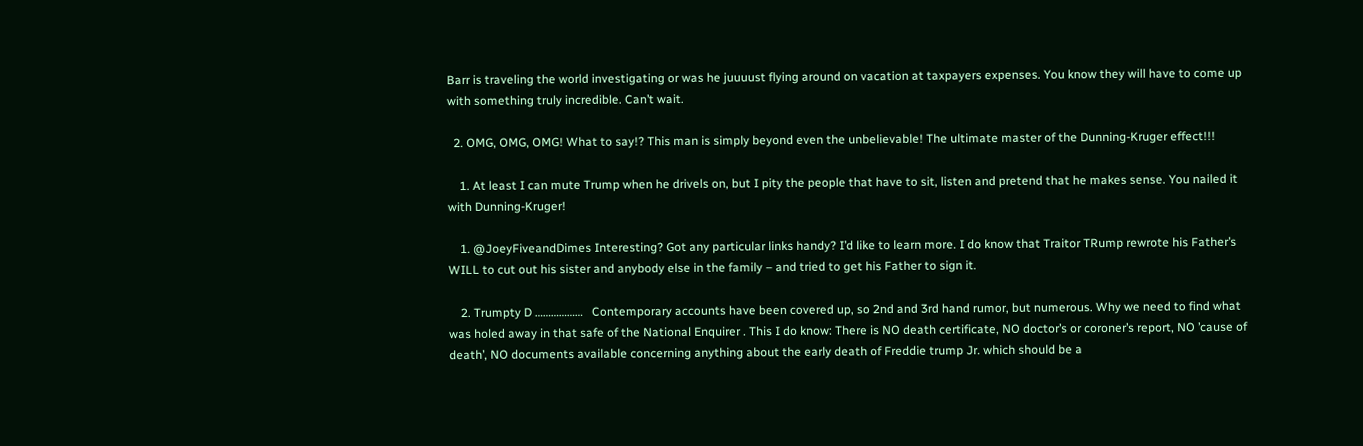Barr is traveling the world investigating or was he juuuust flying around on vacation at taxpayers expenses. You know they will have to come up with something truly incredible. Can’t wait.

  2. OMG, OMG, OMG! What to say!? This man is simply beyond even the unbelievable! The ultimate master of the Dunning-Kruger effect!!!

    1. At least I can mute Trump when he drivels on, but I pity the people that have to sit, listen and pretend that he makes sense. You nailed it with Dunning-Kruger!

    1. @JoeyFiveandDimes Interesting? Got any particular links handy? I’d like to learn more. I do know that Traitor TRump rewrote his Father’s WILL to cut out his sister and anybody else in the family – and tried to get his Father to sign it.

    2. Trumpty D ………………   Contemporary accounts have been covered up, so 2nd and 3rd hand rumor, but numerous. Why we need to find what was holed away in that safe of the National Enquirer . This I do know: There is NO death certificate, NO doctor’s or coroner’s report, NO ’cause of death’, NO documents available concerning anything about the early death of Freddie trump Jr. which should be a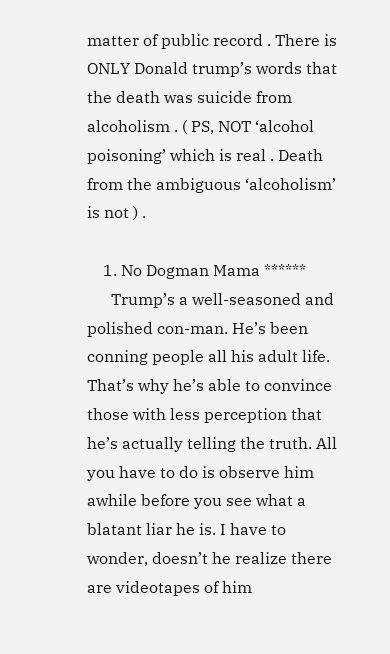matter of public record . There is ONLY Donald trump’s words that the death was suicide from alcoholism . ( PS, NOT ‘alcohol poisoning’ which is real . Death from the ambiguous ‘alcoholism’ is not ) .

    1. No Dogman Mama ******
      Trump’s a well-seasoned and polished con-man. He’s been conning people all his adult life. That’s why he’s able to convince those with less perception that he’s actually telling the truth. All you have to do is observe him awhile before you see what a blatant liar he is. I have to wonder, doesn’t he realize there are videotapes of him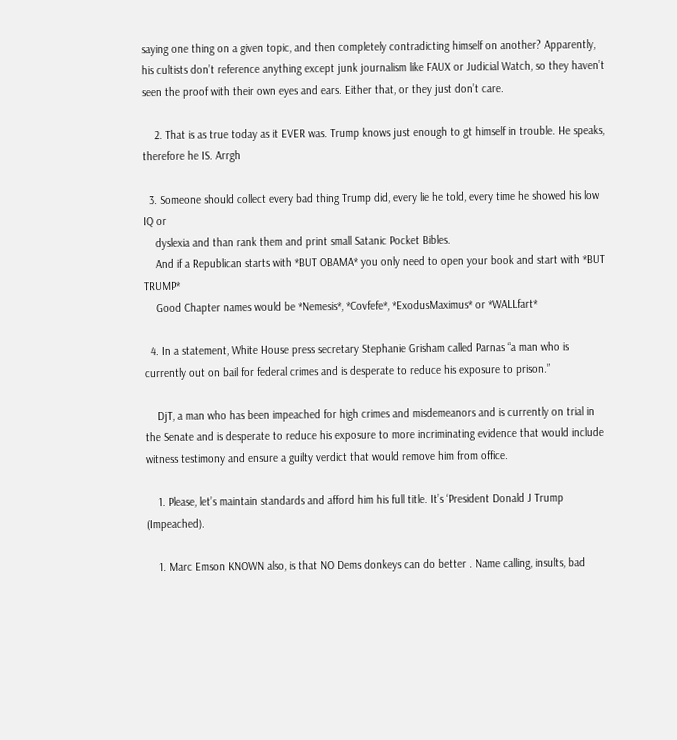saying one thing on a given topic, and then completely contradicting himself on another? Apparently, his cultists don’t reference anything except junk journalism like FAUX or Judicial Watch, so they haven’t seen the proof with their own eyes and ears. Either that, or they just don’t care.

    2. That is as true today as it EVER was. Trump knows just enough to gt himself in trouble. He speaks, therefore he IS. Arrgh

  3. Someone should collect every bad thing Trump did, every lie he told, every time he showed his low IQ or
    dyslexia and than rank them and print small Satanic Pocket Bibles.
    And if a Republican starts with *BUT OBAMA* you only need to open your book and start with *BUT TRUMP*
    Good Chapter names would be *Nemesis*, *Covfefe*, *ExodusMaximus* or *WALLfart*

  4. In a statement, White House press secretary Stephanie Grisham called Parnas “a man who is currently out on bail for federal crimes and is desperate to reduce his exposure to prison.”

    DjT, a man who has been impeached for high crimes and misdemeanors and is currently on trial in the Senate and is desperate to reduce his exposure to more incriminating evidence that would include witness testimony and ensure a guilty verdict that would remove him from office.

    1. Please, let’s maintain standards and afford him his full title. It’s ‘President Donald J Trump (Impeached).

    1. Marc Emson KNOWN also, is that NO Dems donkeys can do better . Name calling, insults, bad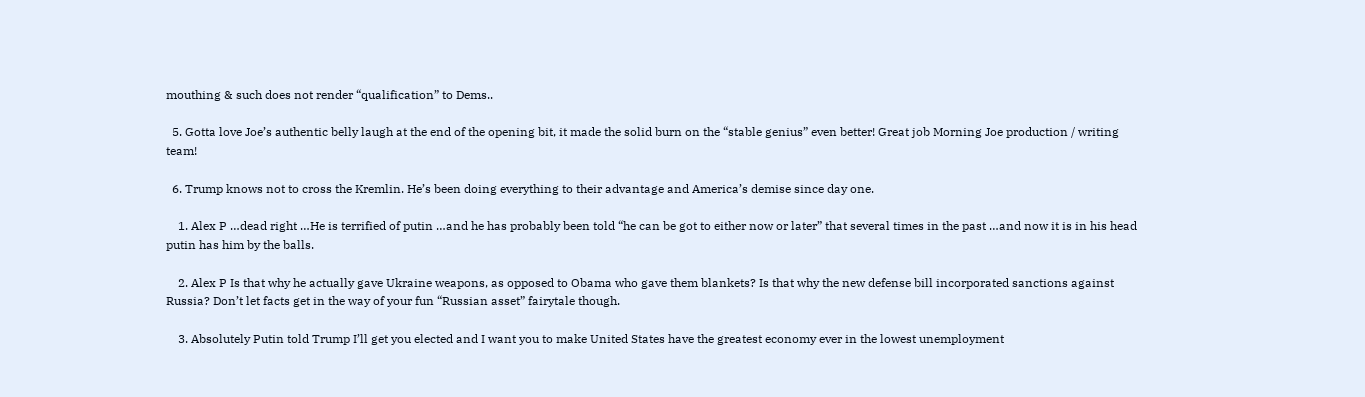mouthing & such does not render “qualification” to Dems..

  5. Gotta love Joe’s authentic belly laugh at the end of the opening bit, it made the solid burn on the “stable genius” even better! Great job Morning Joe production / writing team!

  6. Trump knows not to cross the Kremlin. He’s been doing everything to their advantage and America’s demise since day one.

    1. Alex P …dead right …He is terrified of putin …and he has probably been told “he can be got to either now or later” that several times in the past …and now it is in his head putin has him by the balls.

    2. Alex P Is that why he actually gave Ukraine weapons, as opposed to Obama who gave them blankets? Is that why the new defense bill incorporated sanctions against Russia? Don’t let facts get in the way of your fun “Russian asset” fairytale though.

    3. Absolutely Putin told Trump I’ll get you elected and I want you to make United States have the greatest economy ever in the lowest unemployment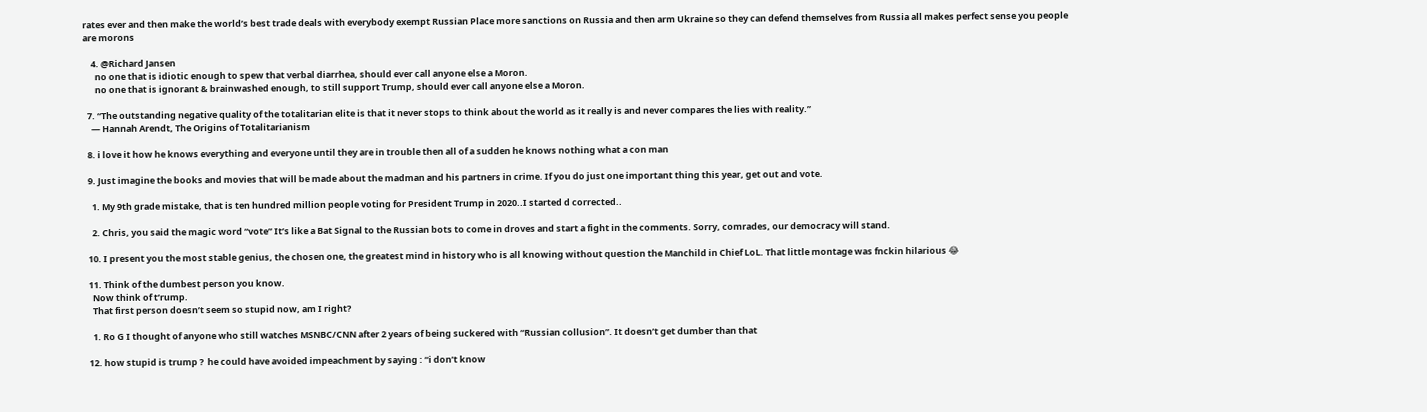rates ever and then make the world’s best trade deals with everybody exempt Russian Place more sanctions on Russia and then arm Ukraine so they can defend themselves from Russia all makes perfect sense you people are morons

    4. @Richard Jansen
      no one that is idiotic enough to spew that verbal diarrhea, should ever call anyone else a Moron.
      no one that is ignorant & brainwashed enough, to still support Trump, should ever call anyone else a Moron.

  7. “The outstanding negative quality of the totalitarian elite is that it never stops to think about the world as it really is and never compares the lies with reality.”
    ― Hannah Arendt, The Origins of Totalitarianism

  8. i love it how he knows everything and everyone until they are in trouble then all of a sudden he knows nothing what a con man

  9. Just imagine the books and movies that will be made about the madman and his partners in crime. If you do just one important thing this year, get out and vote.

    1. My 9th grade mistake, that is ten hundred million people voting for President Trump in 2020..I started d corrected..

    2. Chris, you said the magic word “vote” It’s like a Bat Signal to the Russian bots to come in droves and start a fight in the comments. Sorry, comrades, our democracy will stand.

  10. I present you the most stable genius, the chosen one, the greatest mind in history who is all knowing without question the Manchild in Chief LoL. That little montage was fnckin hilarious 😂

  11. Think of the dumbest person you know.
    Now think of t’rump.
    That first person doesn’t seem so stupid now, am I right?

    1. Ro G I thought of anyone who still watches MSNBC/CNN after 2 years of being suckered with “Russian collusion”. It doesn’t get dumber than that

  12. how stupid is trump ?  he could have avoided impeachment by saying : “i don’t know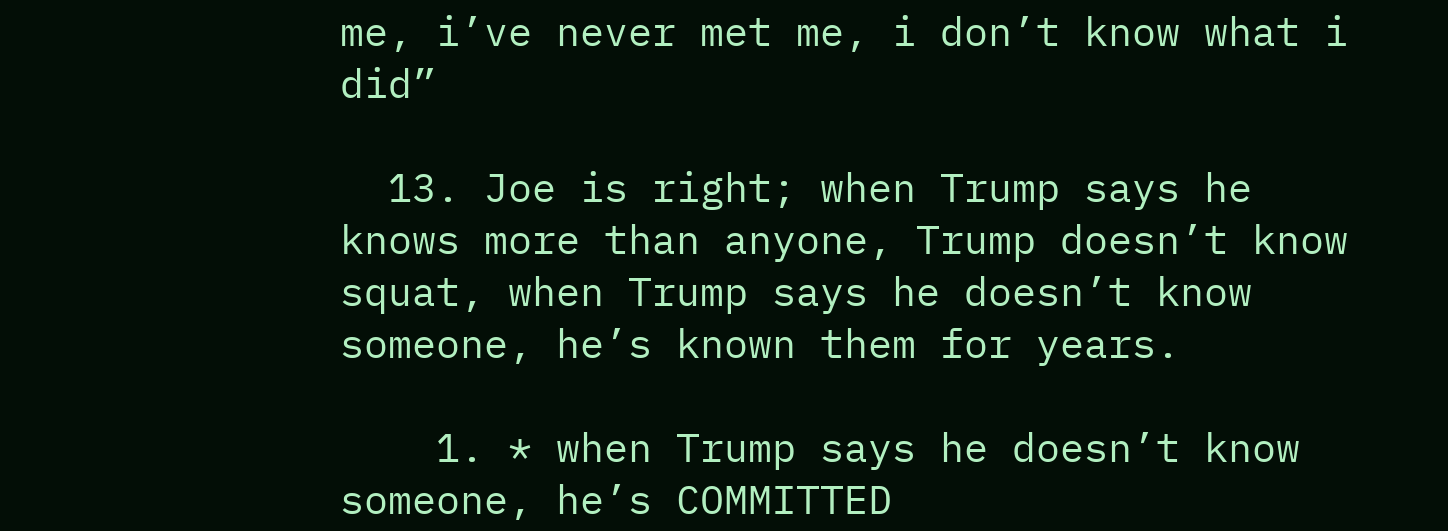me, i’ve never met me, i don’t know what i did”

  13. Joe is right; when Trump says he knows more than anyone, Trump doesn’t know squat, when Trump says he doesn’t know someone, he’s known them for years.

    1. * when Trump says he doesn’t know someone, he’s COMMITTED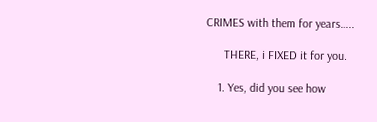CRIMES with them for years…..

      THERE, i FIXED it for you.

    1. Yes, did you see how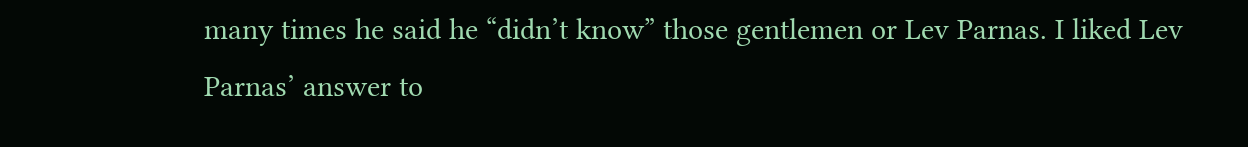many times he said he “didn’t know” those gentlemen or Lev Parnas. I liked Lev Parnas’ answer to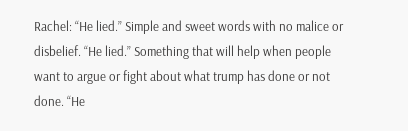Rachel: “He lied.” Simple and sweet words with no malice or disbelief. “He lied.” Something that will help when people want to argue or fight about what trump has done or not done. “He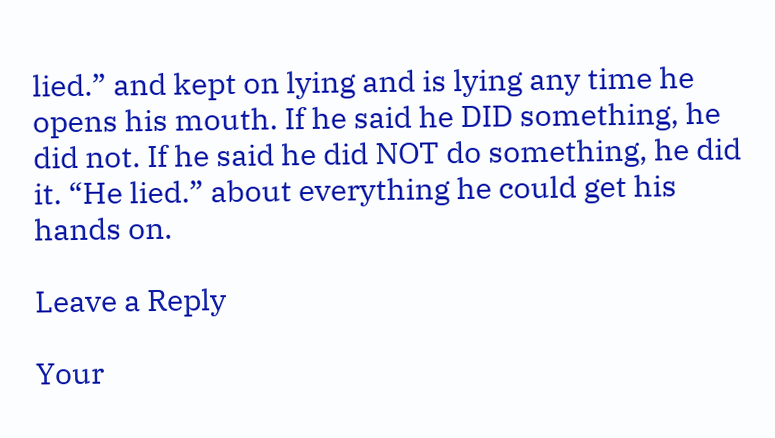lied.” and kept on lying and is lying any time he opens his mouth. If he said he DID something, he did not. If he said he did NOT do something, he did it. “He lied.” about everything he could get his hands on.

Leave a Reply

Your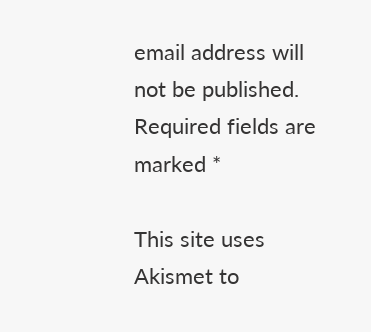email address will not be published. Required fields are marked *

This site uses Akismet to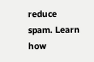reduce spam. Learn how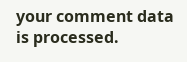your comment data is processed.